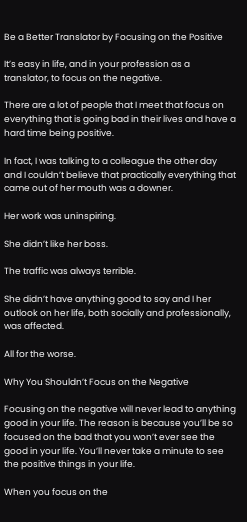Be a Better Translator by Focusing on the Positive

It’s easy in life, and in your profession as a translator, to focus on the negative.

There are a lot of people that I meet that focus on everything that is going bad in their lives and have a hard time being positive.

In fact, I was talking to a colleague the other day and I couldn’t believe that practically everything that came out of her mouth was a downer.

Her work was uninspiring.

She didn’t like her boss.

The traffic was always terrible.

She didn’t have anything good to say and I her outlook on her life, both socially and professionally, was affected.

All for the worse.

Why You Shouldn’t Focus on the Negative

Focusing on the negative will never lead to anything good in your life. The reason is because you’ll be so focused on the bad that you won’t ever see the good in your life. You’ll never take a minute to see the positive things in your life.

When you focus on the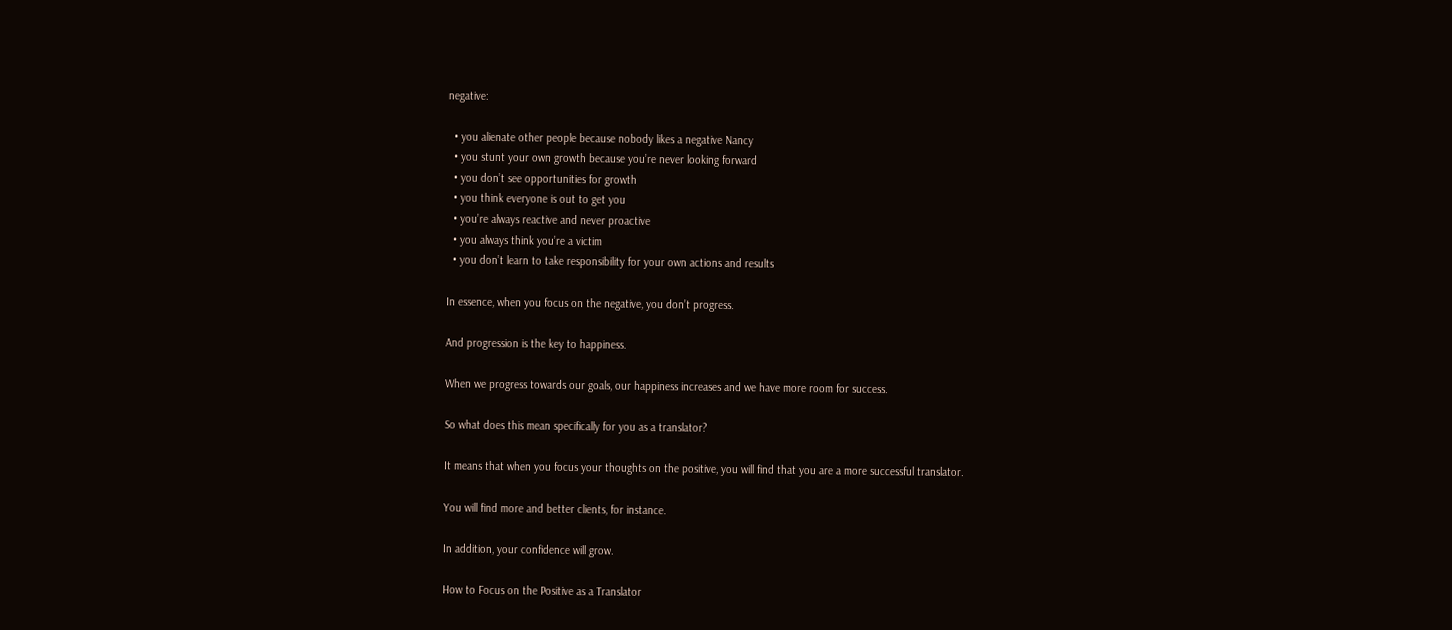negative:

  • you alienate other people because nobody likes a negative Nancy
  • you stunt your own growth because you’re never looking forward
  • you don’t see opportunities for growth
  • you think everyone is out to get you
  • you’re always reactive and never proactive
  • you always think you’re a victim
  • you don’t learn to take responsibility for your own actions and results

In essence, when you focus on the negative, you don’t progress.

And progression is the key to happiness.

When we progress towards our goals, our happiness increases and we have more room for success.

So what does this mean specifically for you as a translator?

It means that when you focus your thoughts on the positive, you will find that you are a more successful translator.

You will find more and better clients, for instance.

In addition, your confidence will grow.

How to Focus on the Positive as a Translator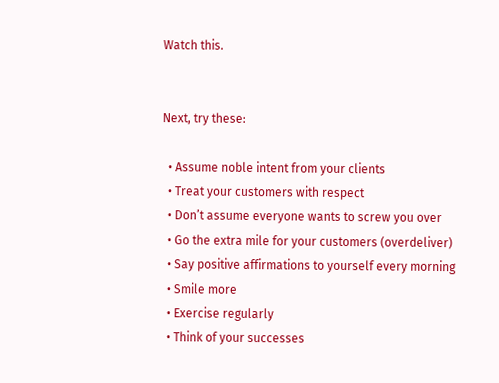Watch this.


Next, try these:

  • Assume noble intent from your clients
  • Treat your customers with respect
  • Don’t assume everyone wants to screw you over
  • Go the extra mile for your customers (overdeliver)
  • Say positive affirmations to yourself every morning
  • Smile more
  • Exercise regularly
  • Think of your successes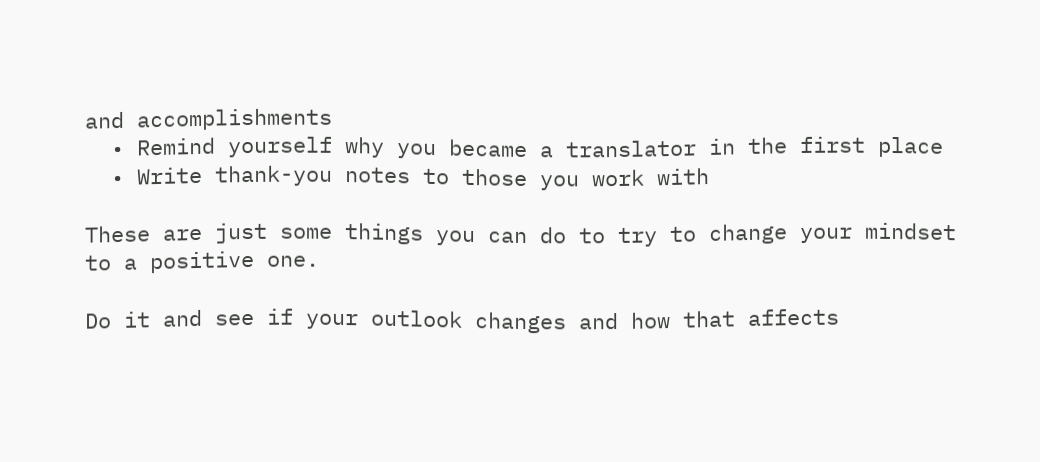and accomplishments
  • Remind yourself why you became a translator in the first place
  • Write thank-you notes to those you work with

These are just some things you can do to try to change your mindset to a positive one.

Do it and see if your outlook changes and how that affects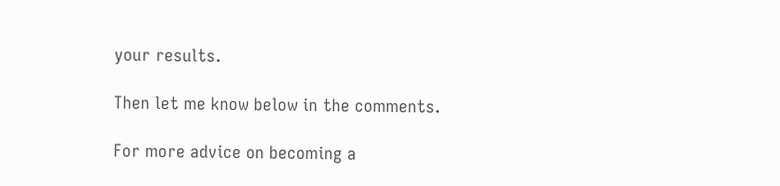your results.

Then let me know below in the comments.

For more advice on becoming a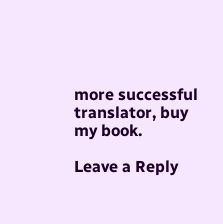more successful translator, buy my book.

Leave a Reply